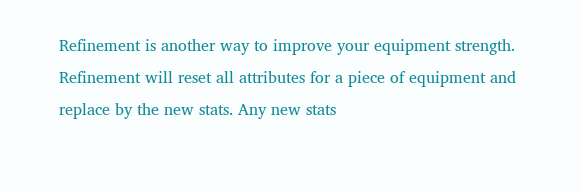Refinement is another way to improve your equipment strength. Refinement will reset all attributes for a piece of equipment and replace by the new stats. Any new stats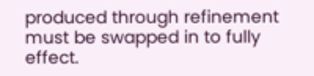produced through refinement must be swapped in to fully effect.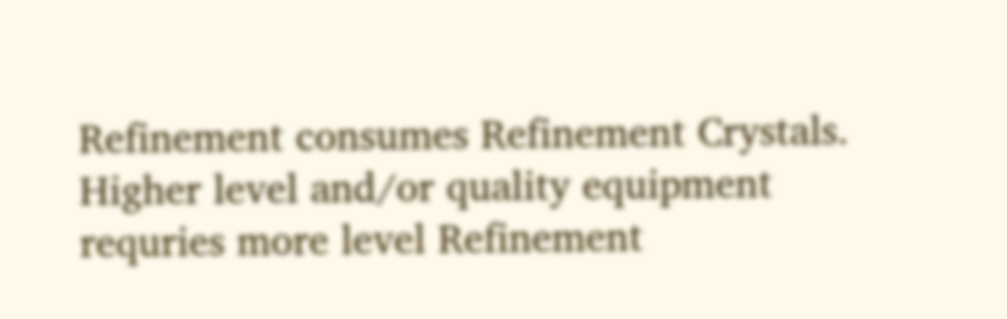Refinement consumes Refinement Crystals. Higher level and/or quality equipment requries more level Refinement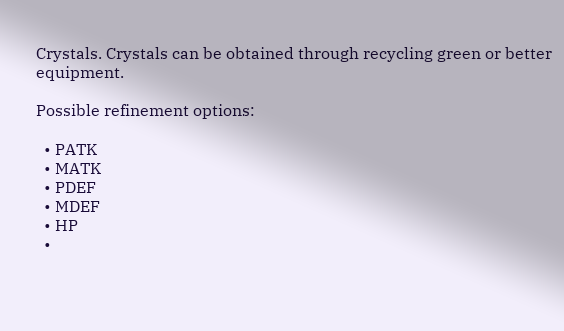Crystals. Crystals can be obtained through recycling green or better equipment.

Possible refinement options:

  • PATK
  • MATK
  • PDEF
  • MDEF
  • HP
  •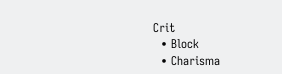Crit
  • Block
  • Charisma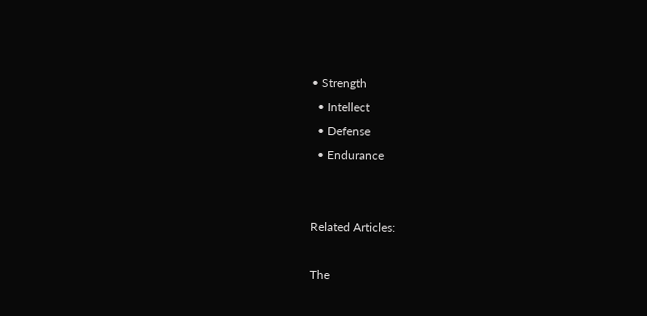• Strength
  • Intellect
  • Defense
  • Endurance


Related Articles:

The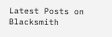Latest Posts on Blacksmith